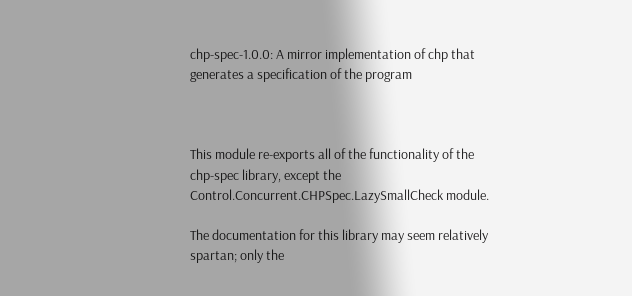chp-spec-1.0.0: A mirror implementation of chp that generates a specification of the program



This module re-exports all of the functionality of the chp-spec library, except the Control.Concurrent.CHPSpec.LazySmallCheck module.

The documentation for this library may seem relatively spartan; only the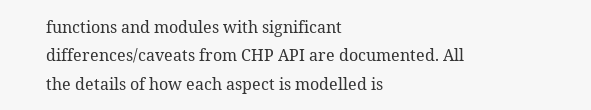functions and modules with significant differences/caveats from CHP API are documented. All the details of how each aspect is modelled is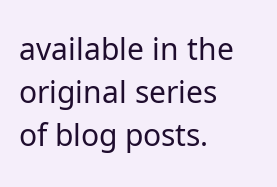available in the original series of blog posts.